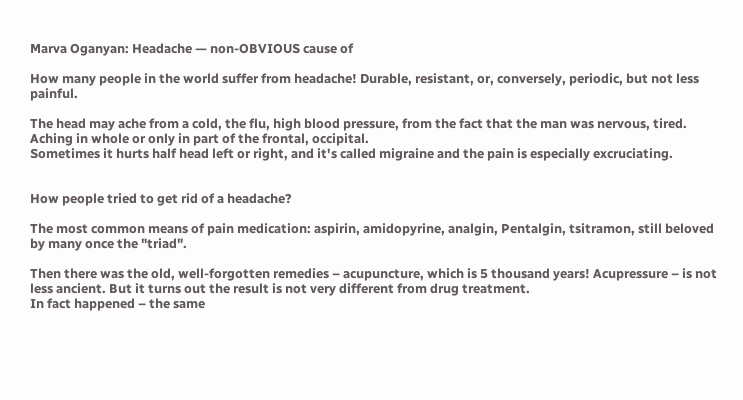Marva Oganyan: Headache — non-OBVIOUS cause of

How many people in the world suffer from headache! Durable, resistant, or, conversely, periodic, but not less painful.

The head may ache from a cold, the flu, high blood pressure, from the fact that the man was nervous, tired. Aching in whole or only in part of the frontal, occipital.
Sometimes it hurts half head left or right, and it's called migraine and the pain is especially excruciating.


How people tried to get rid of a headache?

The most common means of pain medication: aspirin, amidopyrine, analgin, Pentalgin, tsitramon, still beloved by many once the "triad".

Then there was the old, well-forgotten remedies – acupuncture, which is 5 thousand years! Acupressure – is not less ancient. But it turns out the result is not very different from drug treatment.
In fact happened – the same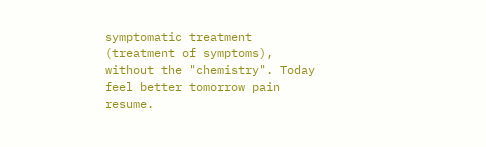symptomatic treatment (treatment of symptoms), without the "chemistry". Today feel better tomorrow pain resume.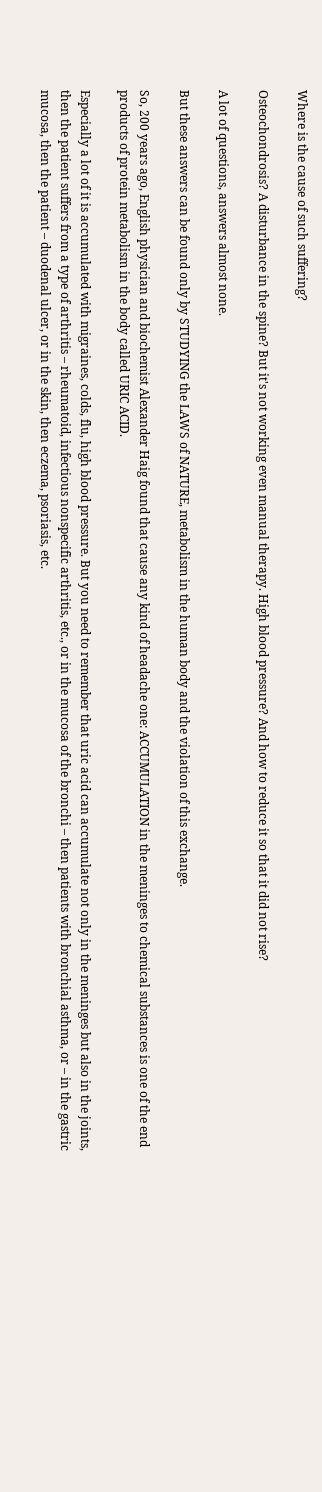Where is the cause of such suffering?

Osteochondrosis? A disturbance in the spine? But it's not working even manual therapy. High blood pressure? And how to reduce it so that it did not rise?

A lot of questions, answers almost none.

But these answers can be found only by STUDYING the LAWS of NATURE, metabolism in the human body and the violation of this exchange.

So, 200 years ago, English physician and biochemist Alexander Haig found that cause any kind of headache one: ACCUMULATION in the meninges to chemical substances is one of the end products of protein metabolism in the body called URIC ACID.

Especially a lot of it is accumulated with migraines, colds, flu, high blood pressure. But you need to remember that uric acid can accumulate not only in the meninges but also in the joints, then the patient suffers from a type of arthritis – rheumatoid, infectious nonspecific arthritis, etc., or in the mucosa of the bronchi – then patients with bronchial asthma, or – in the gastric mucosa, then the patient – duodenal ulcer, or in the skin, then eczema, psoriasis, etc.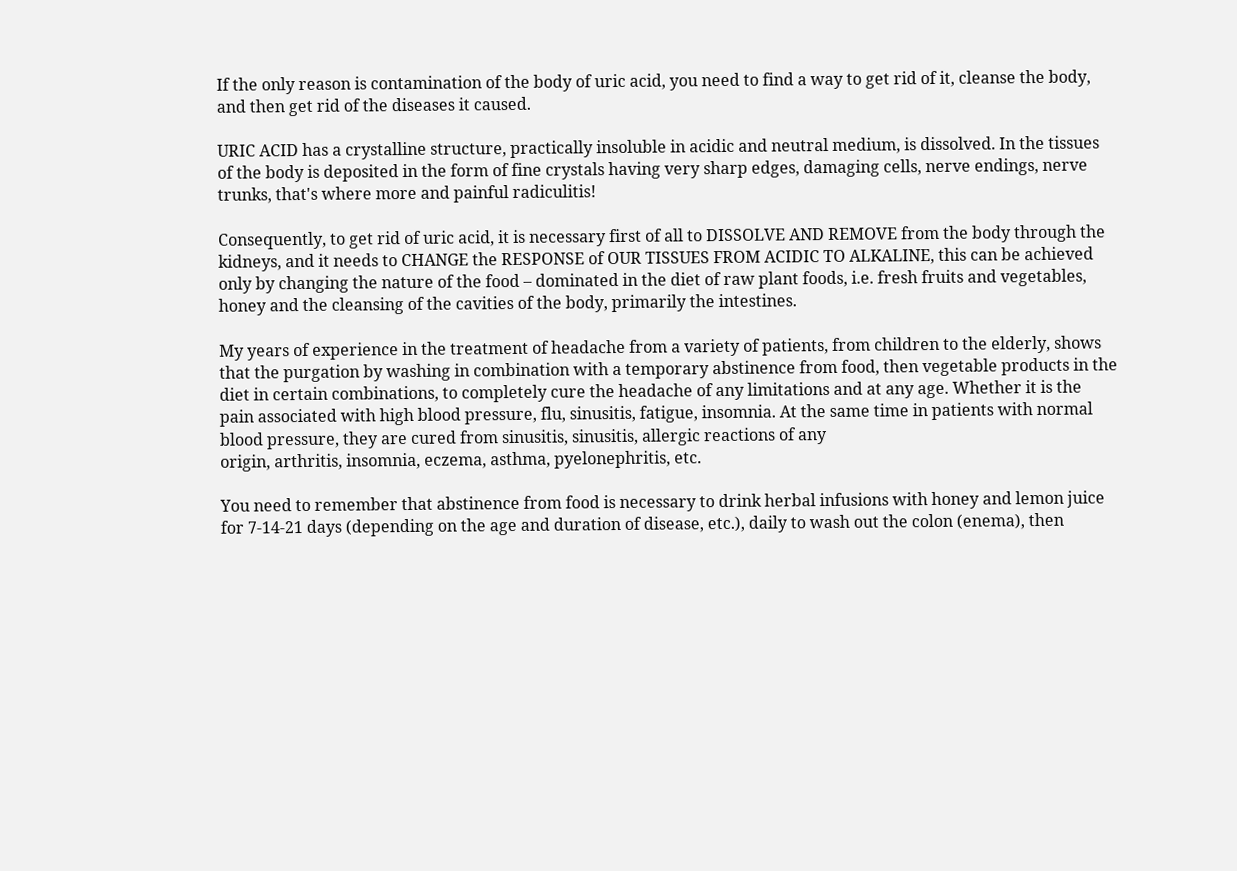If the only reason is contamination of the body of uric acid, you need to find a way to get rid of it, cleanse the body, and then get rid of the diseases it caused.

URIC ACID has a crystalline structure, practically insoluble in acidic and neutral medium, is dissolved. In the tissues of the body is deposited in the form of fine crystals having very sharp edges, damaging cells, nerve endings, nerve trunks, that's where more and painful radiculitis!

Consequently, to get rid of uric acid, it is necessary first of all to DISSOLVE AND REMOVE from the body through the kidneys, and it needs to CHANGE the RESPONSE of OUR TISSUES FROM ACIDIC TO ALKALINE, this can be achieved only by changing the nature of the food – dominated in the diet of raw plant foods, i.e. fresh fruits and vegetables, honey and the cleansing of the cavities of the body, primarily the intestines.

My years of experience in the treatment of headache from a variety of patients, from children to the elderly, shows that the purgation by washing in combination with a temporary abstinence from food, then vegetable products in the diet in certain combinations, to completely cure the headache of any limitations and at any age. Whether it is the pain associated with high blood pressure, flu, sinusitis, fatigue, insomnia. At the same time in patients with normal blood pressure, they are cured from sinusitis, sinusitis, allergic reactions of any
origin, arthritis, insomnia, eczema, asthma, pyelonephritis, etc.

You need to remember that abstinence from food is necessary to drink herbal infusions with honey and lemon juice for 7-14-21 days (depending on the age and duration of disease, etc.), daily to wash out the colon (enema), then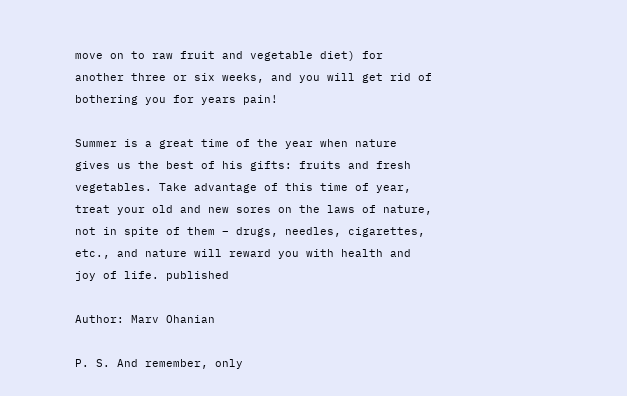move on to raw fruit and vegetable diet) for another three or six weeks, and you will get rid of bothering you for years pain!

Summer is a great time of the year when nature gives us the best of his gifts: fruits and fresh vegetables. Take advantage of this time of year, treat your old and new sores on the laws of nature, not in spite of them – drugs, needles, cigarettes, etc., and nature will reward you with health and joy of life. published

Author: Marv Ohanian

P. S. And remember, only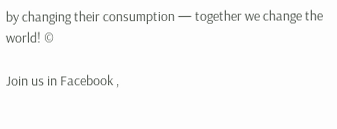by changing their consumption — together we change the world! ©

Join us in Facebook ,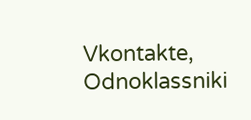Vkontakte, Odnoklassniki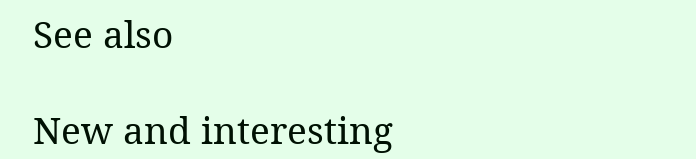See also

New and interesting